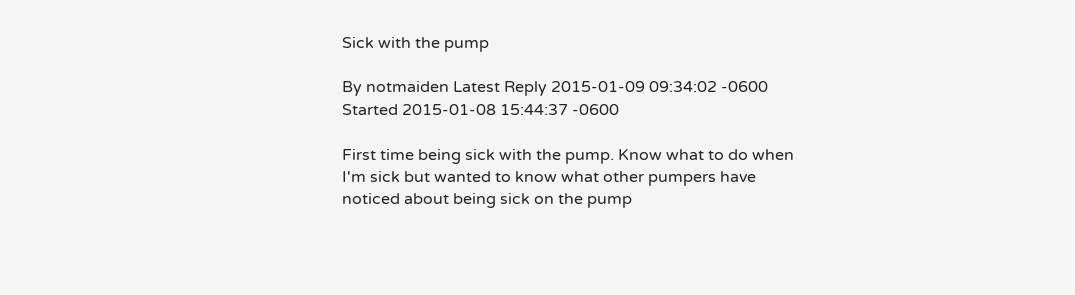Sick with the pump

By notmaiden Latest Reply 2015-01-09 09:34:02 -0600
Started 2015-01-08 15:44:37 -0600

First time being sick with the pump. Know what to do when I'm sick but wanted to know what other pumpers have noticed about being sick on the pump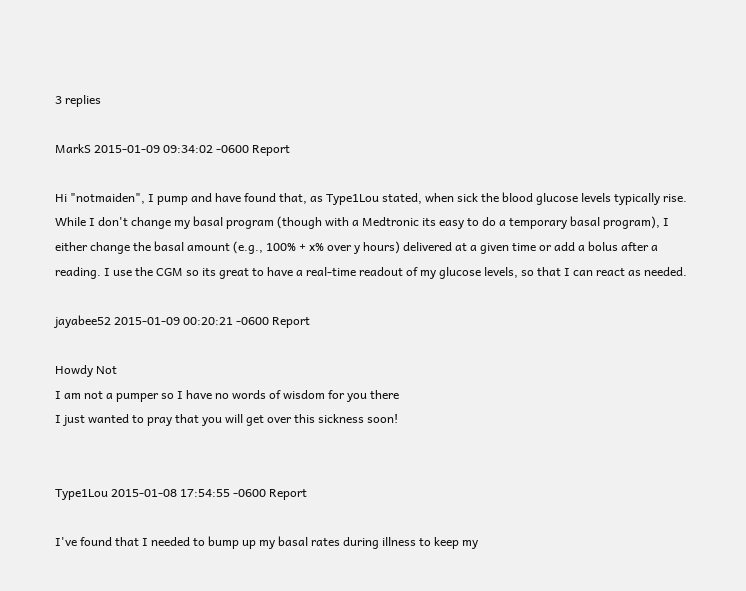3 replies

MarkS 2015-01-09 09:34:02 -0600 Report

Hi "notmaiden", I pump and have found that, as Type1Lou stated, when sick the blood glucose levels typically rise. While I don't change my basal program (though with a Medtronic its easy to do a temporary basal program), I either change the basal amount (e.g., 100% + x% over y hours) delivered at a given time or add a bolus after a reading. I use the CGM so its great to have a real-time readout of my glucose levels, so that I can react as needed.

jayabee52 2015-01-09 00:20:21 -0600 Report

Howdy Not
I am not a pumper so I have no words of wisdom for you there
I just wanted to pray that you will get over this sickness soon!


Type1Lou 2015-01-08 17:54:55 -0600 Report

I've found that I needed to bump up my basal rates during illness to keep my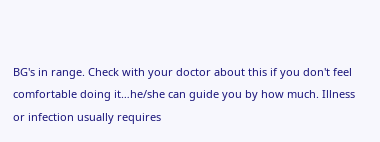BG's in range. Check with your doctor about this if you don't feel comfortable doing it…he/she can guide you by how much. Illness or infection usually requires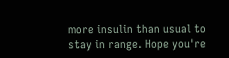more insulin than usual to stay in range. Hope you're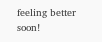feeling better soon!